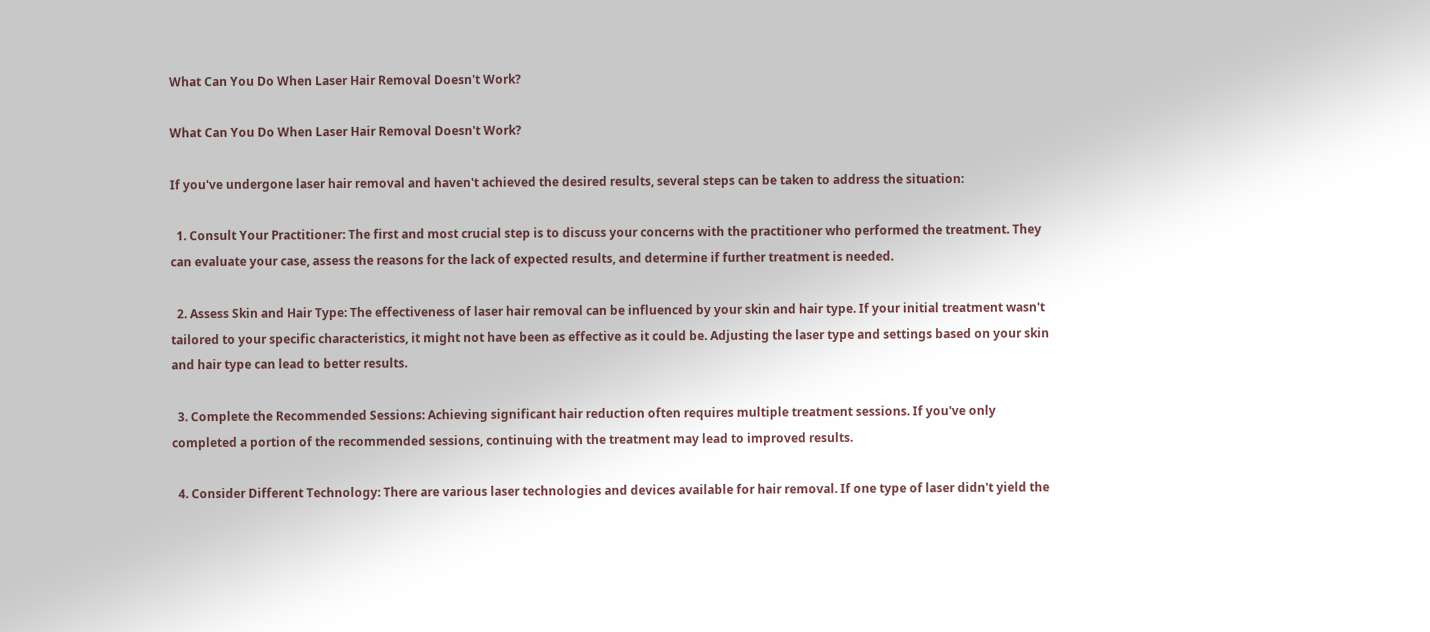What Can You Do When Laser Hair Removal Doesn't Work?

What Can You Do When Laser Hair Removal Doesn't Work?

If you've undergone laser hair removal and haven't achieved the desired results, several steps can be taken to address the situation:

  1. Consult Your Practitioner: The first and most crucial step is to discuss your concerns with the practitioner who performed the treatment. They can evaluate your case, assess the reasons for the lack of expected results, and determine if further treatment is needed.

  2. Assess Skin and Hair Type: The effectiveness of laser hair removal can be influenced by your skin and hair type. If your initial treatment wasn't tailored to your specific characteristics, it might not have been as effective as it could be. Adjusting the laser type and settings based on your skin and hair type can lead to better results.

  3. Complete the Recommended Sessions: Achieving significant hair reduction often requires multiple treatment sessions. If you've only completed a portion of the recommended sessions, continuing with the treatment may lead to improved results.

  4. Consider Different Technology: There are various laser technologies and devices available for hair removal. If one type of laser didn't yield the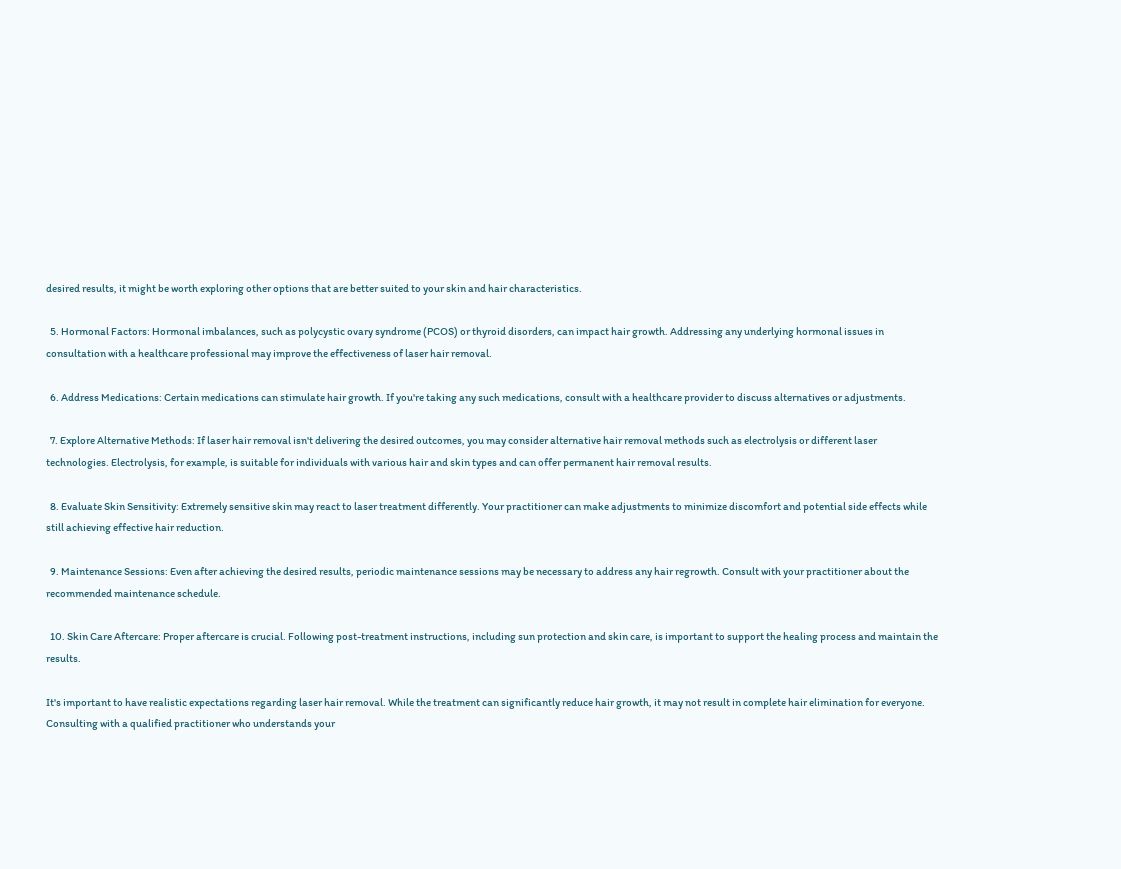desired results, it might be worth exploring other options that are better suited to your skin and hair characteristics.

  5. Hormonal Factors: Hormonal imbalances, such as polycystic ovary syndrome (PCOS) or thyroid disorders, can impact hair growth. Addressing any underlying hormonal issues in consultation with a healthcare professional may improve the effectiveness of laser hair removal.

  6. Address Medications: Certain medications can stimulate hair growth. If you're taking any such medications, consult with a healthcare provider to discuss alternatives or adjustments.

  7. Explore Alternative Methods: If laser hair removal isn't delivering the desired outcomes, you may consider alternative hair removal methods such as electrolysis or different laser technologies. Electrolysis, for example, is suitable for individuals with various hair and skin types and can offer permanent hair removal results.

  8. Evaluate Skin Sensitivity: Extremely sensitive skin may react to laser treatment differently. Your practitioner can make adjustments to minimize discomfort and potential side effects while still achieving effective hair reduction.

  9. Maintenance Sessions: Even after achieving the desired results, periodic maintenance sessions may be necessary to address any hair regrowth. Consult with your practitioner about the recommended maintenance schedule.

  10. Skin Care Aftercare: Proper aftercare is crucial. Following post-treatment instructions, including sun protection and skin care, is important to support the healing process and maintain the results.

It's important to have realistic expectations regarding laser hair removal. While the treatment can significantly reduce hair growth, it may not result in complete hair elimination for everyone. Consulting with a qualified practitioner who understands your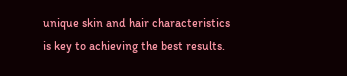unique skin and hair characteristics is key to achieving the best results.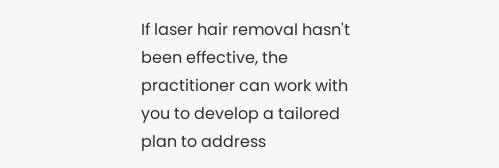If laser hair removal hasn't been effective, the practitioner can work with you to develop a tailored plan to address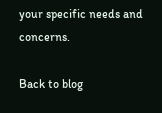your specific needs and concerns.

Back to blog